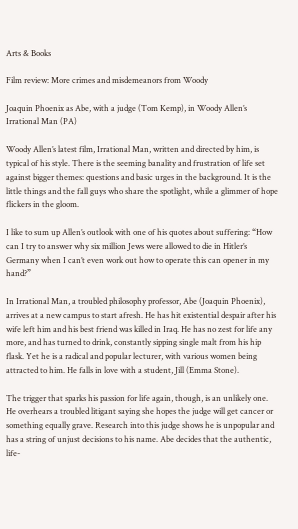Arts & Books

Film review: More crimes and misdemeanors from Woody

Joaquin Phoenix as Abe, with a judge (Tom Kemp), in Woody Allen’s Irrational Man (PA)

Woody Allen’s latest film, Irrational Man, written and directed by him, is typical of his style. There is the seeming banality and frustration of life set against bigger themes: questions and basic urges in the background. It is the little things and the fall guys who share the spotlight, while a glimmer of hope flickers in the gloom.

I like to sum up Allen’s outlook with one of his quotes about suffering: “How can I try to answer why six million Jews were allowed to die in Hitler’s Germany when I can’t even work out how to operate this can opener in my hand?”

In Irrational Man, a troubled philosophy professor, Abe (Joaquin Phoenix), arrives at a new campus to start afresh. He has hit existential despair after his wife left him and his best friend was killed in Iraq. He has no zest for life any more, and has turned to drink, constantly sipping single malt from his hip flask. Yet he is a radical and popular lecturer, with various women being attracted to him. He falls in love with a student, Jill (Emma Stone).

The trigger that sparks his passion for life again, though, is an unlikely one. He overhears a troubled litigant saying she hopes the judge will get cancer or something equally grave. Research into this judge shows he is unpopular and has a string of unjust decisions to his name. Abe decides that the authentic, life-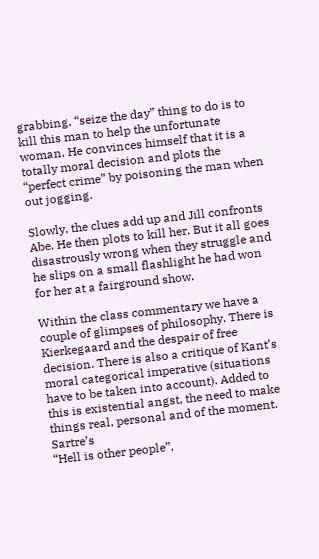grabbing, “seize the day” thing to do is to kill this man to help the unfortunate woman. He convinces himself that it is a totally moral decision and plots the “perfect crime” by poisoning the man when out jogging.

Slowly, the clues add up and Jill confronts Abe. He then plots to kill her. But it all goes disastrously wrong when they struggle and he slips on a small flashlight he had won for her at a fairground show.

Within the class commentary we have a couple of glimpses of philosophy. There is Kierkegaard and the despair of free decision. There is also a critique of Kant’s moral categorical imperative (situations have to be taken into account). Added to this is existential angst, the need to make things real, personal and of the moment. Sartre’s
“Hell is other people”,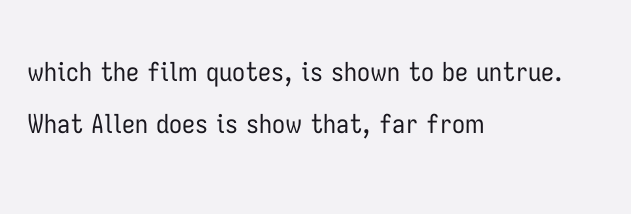which the film quotes, is shown to be untrue. What Allen does is show that, far from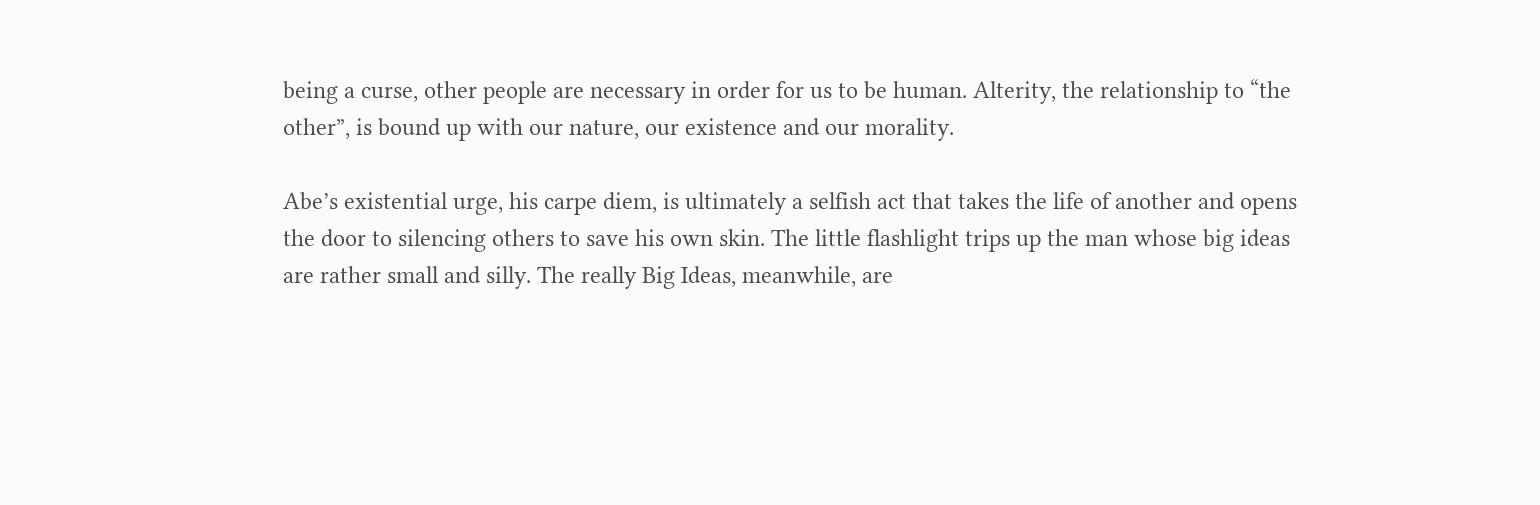being a curse, other people are necessary in order for us to be human. Alterity, the relationship to “the other”, is bound up with our nature, our existence and our morality.

Abe’s existential urge, his carpe diem, is ultimately a selfish act that takes the life of another and opens the door to silencing others to save his own skin. The little flashlight trips up the man whose big ideas are rather small and silly. The really Big Ideas, meanwhile, are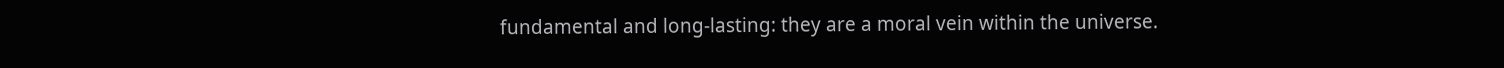fundamental and long-lasting: they are a moral vein within the universe.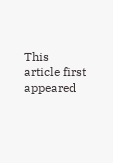This article first appeared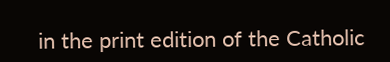in the print edition of the Catholic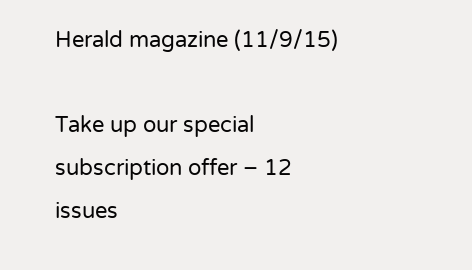Herald magazine (11/9/15)

Take up our special subscription offer – 12 issues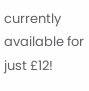currently available for just £12!